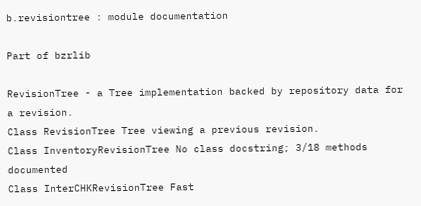b.revisiontree : module documentation

Part of bzrlib

RevisionTree - a Tree implementation backed by repository data for a revision.
Class RevisionTree Tree viewing a previous revision.
Class InventoryRevisionTree No class docstring; 3/18 methods documented
Class InterCHKRevisionTree Fast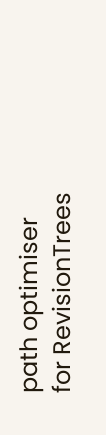path optimiser for RevisionTrees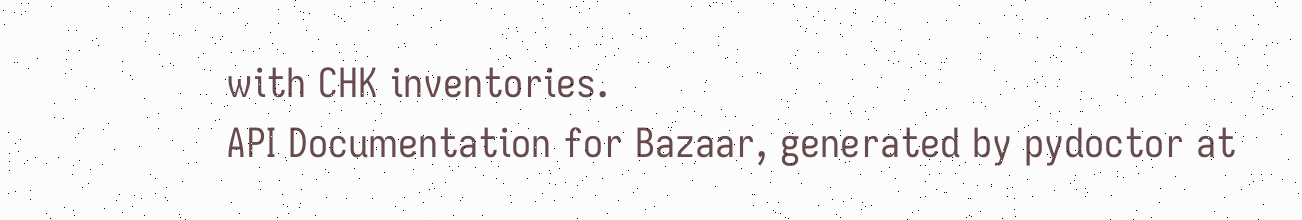with CHK inventories.
API Documentation for Bazaar, generated by pydoctor at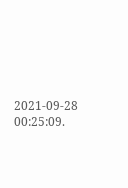2021-09-28 00:25:09.